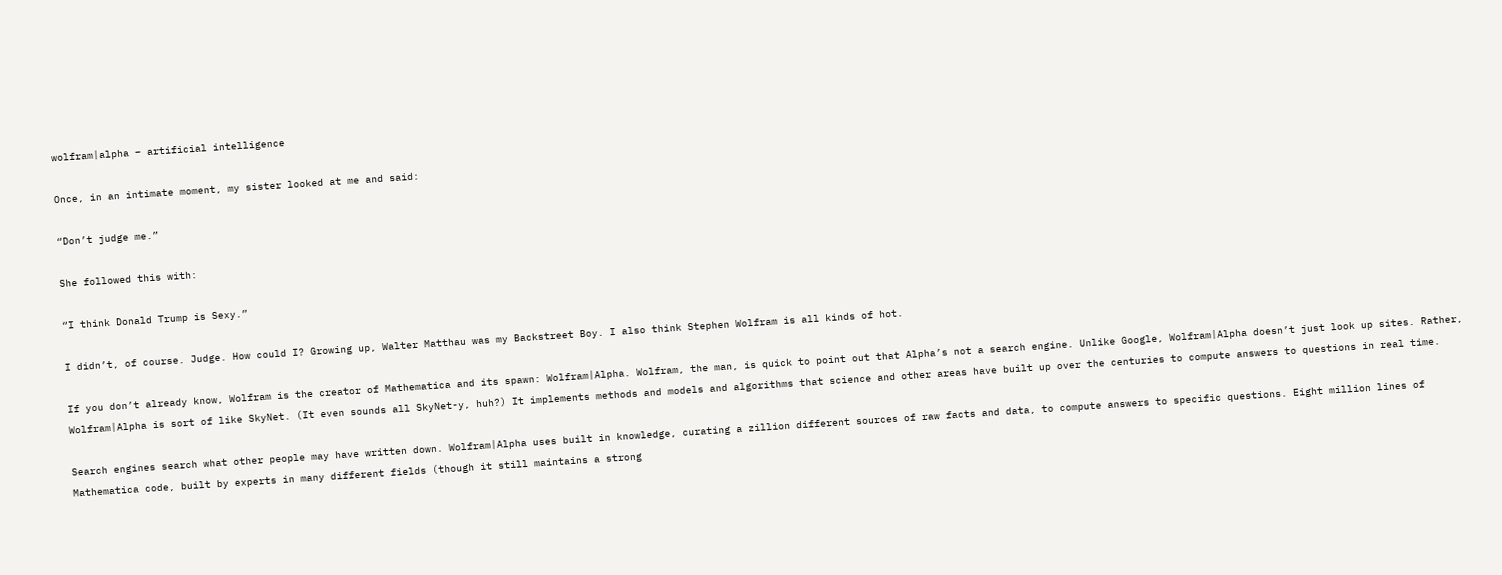wolfram|alpha – artificial intelligence

Once, in an intimate moment, my sister looked at me and said:

“Don’t judge me.”

She followed this with:

“I think Donald Trump is Sexy.”

I didn’t, of course. Judge. How could I? Growing up, Walter Matthau was my Backstreet Boy. I also think Stephen Wolfram is all kinds of hot.

If you don’t already know, Wolfram is the creator of Mathematica and its spawn: Wolfram|Alpha. Wolfram, the man, is quick to point out that Alpha’s not a search engine. Unlike Google, Wolfram|Alpha doesn’t just look up sites. Rather, Wolfram|Alpha is sort of like SkyNet. (It even sounds all SkyNet-y, huh?) It implements methods and models and algorithms that science and other areas have built up over the centuries to compute answers to questions in real time.

Search engines search what other people may have written down. Wolfram|Alpha uses built in knowledge, curating a zillion different sources of raw facts and data, to compute answers to specific questions. Eight million lines of Mathematica code, built by experts in many different fields (though it still maintains a strong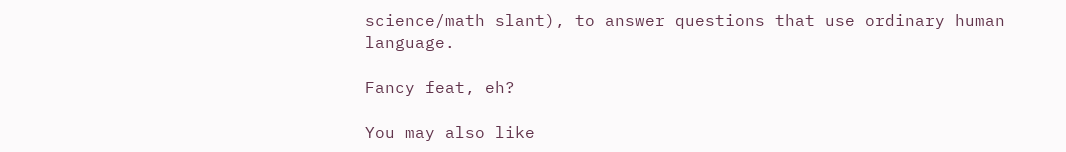science/math slant), to answer questions that use ordinary human language.

Fancy feat, eh?

You may also like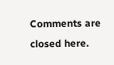Comments are closed here.